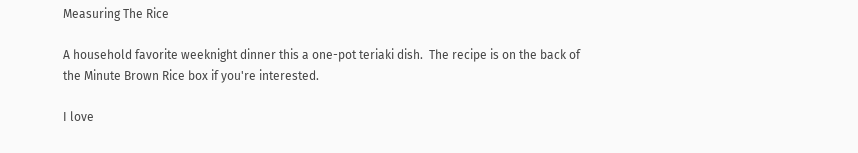Measuring The Rice

A household favorite weeknight dinner this a one-pot teriaki dish.  The recipe is on the back of the Minute Brown Rice box if you're interested.

I love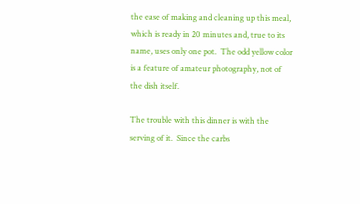the ease of making and cleaning up this meal, which is ready in 20 minutes and, true to its name, uses only one pot.  The odd yellow color is a feature of amateur photography, not of the dish itself.

The trouble with this dinner is with the serving of it.  Since the carbs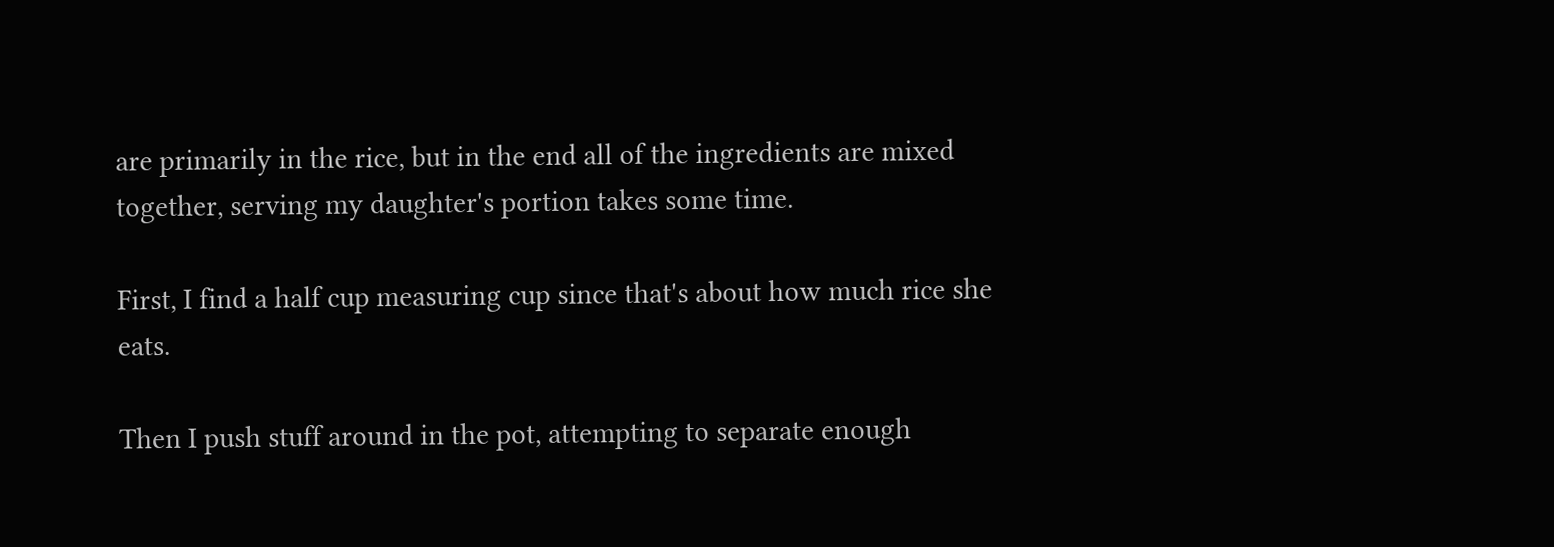are primarily in the rice, but in the end all of the ingredients are mixed together, serving my daughter's portion takes some time.

First, I find a half cup measuring cup since that's about how much rice she eats.

Then I push stuff around in the pot, attempting to separate enough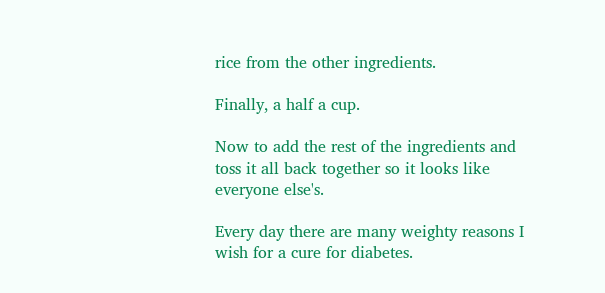rice from the other ingredients.

Finally, a half a cup.

Now to add the rest of the ingredients and toss it all back together so it looks like everyone else's.

Every day there are many weighty reasons I wish for a cure for diabetes.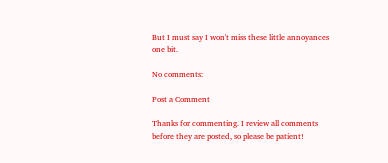But I must say I won't miss these little annoyances one bit.

No comments:

Post a Comment

Thanks for commenting. I review all comments before they are posted, so please be patient!